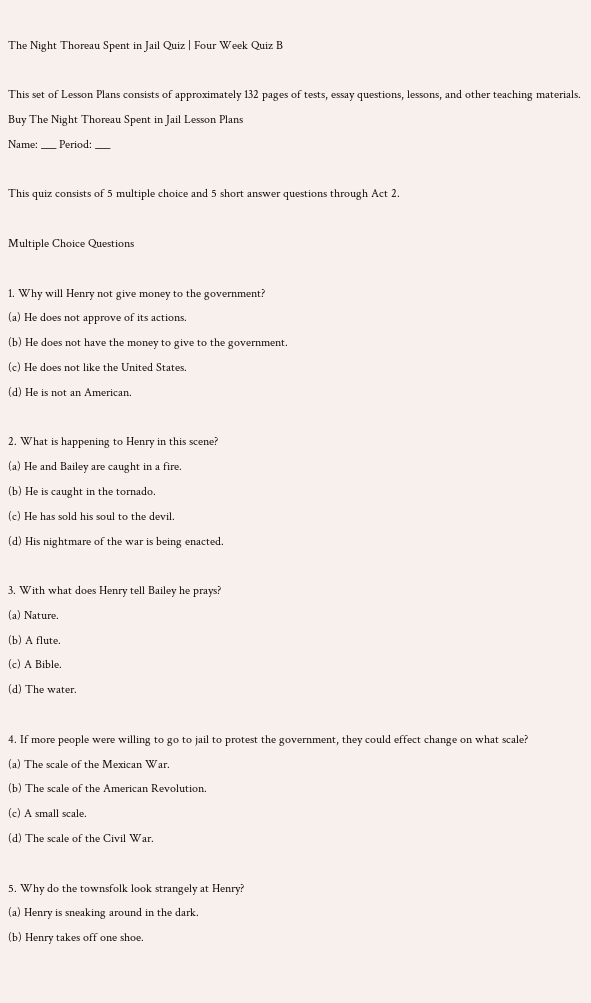The Night Thoreau Spent in Jail Quiz | Four Week Quiz B

This set of Lesson Plans consists of approximately 132 pages of tests, essay questions, lessons, and other teaching materials.
Buy The Night Thoreau Spent in Jail Lesson Plans
Name: ___ Period: ___

This quiz consists of 5 multiple choice and 5 short answer questions through Act 2.

Multiple Choice Questions

1. Why will Henry not give money to the government?
(a) He does not approve of its actions.
(b) He does not have the money to give to the government.
(c) He does not like the United States.
(d) He is not an American.

2. What is happening to Henry in this scene?
(a) He and Bailey are caught in a fire.
(b) He is caught in the tornado.
(c) He has sold his soul to the devil.
(d) His nightmare of the war is being enacted.

3. With what does Henry tell Bailey he prays?
(a) Nature.
(b) A flute.
(c) A Bible.
(d) The water.

4. If more people were willing to go to jail to protest the government, they could effect change on what scale?
(a) The scale of the Mexican War.
(b) The scale of the American Revolution.
(c) A small scale.
(d) The scale of the Civil War.

5. Why do the townsfolk look strangely at Henry?
(a) Henry is sneaking around in the dark.
(b) Henry takes off one shoe.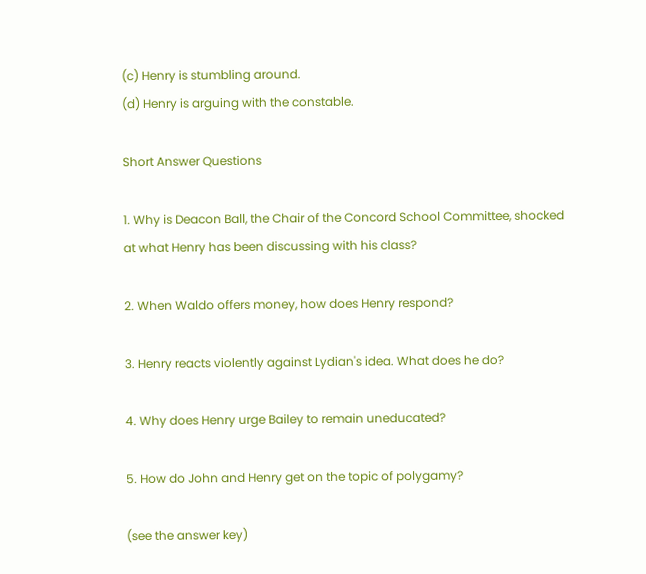(c) Henry is stumbling around.
(d) Henry is arguing with the constable.

Short Answer Questions

1. Why is Deacon Ball, the Chair of the Concord School Committee, shocked at what Henry has been discussing with his class?

2. When Waldo offers money, how does Henry respond?

3. Henry reacts violently against Lydian's idea. What does he do?

4. Why does Henry urge Bailey to remain uneducated?

5. How do John and Henry get on the topic of polygamy?

(see the answer key)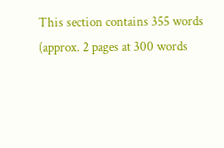This section contains 355 words
(approx. 2 pages at 300 words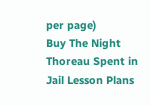per page)
Buy The Night Thoreau Spent in Jail Lesson Plans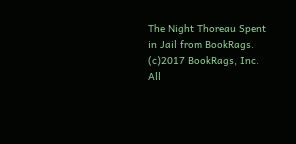The Night Thoreau Spent in Jail from BookRags. (c)2017 BookRags, Inc. All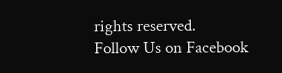rights reserved.
Follow Us on Facebook